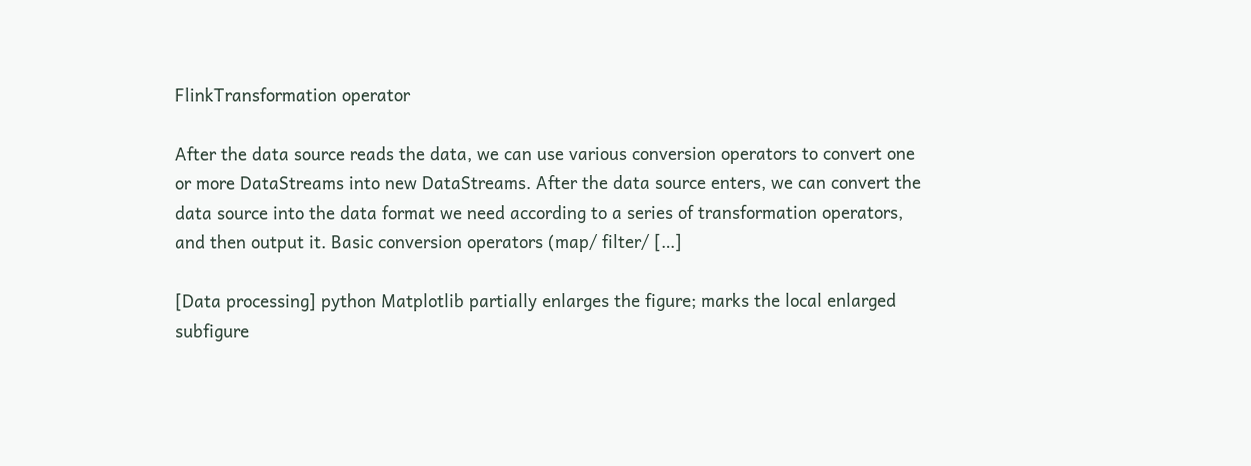FlinkTransformation operator

After the data source reads the data, we can use various conversion operators to convert one or more DataStreams into new DataStreams. After the data source enters, we can convert the data source into the data format we need according to a series of transformation operators, and then output it. Basic conversion operators (map/ filter/ […]

[Data processing] python Matplotlib partially enlarges the figure; marks the local enlarged subfigure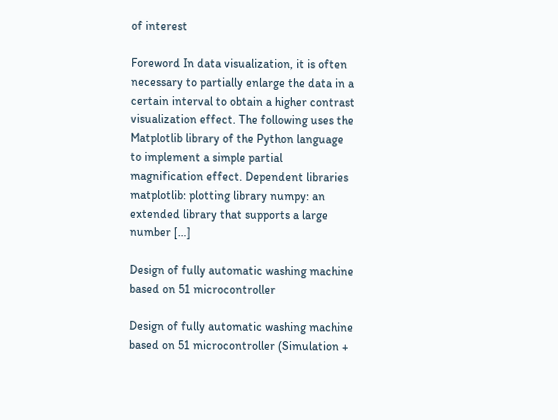of interest

Foreword In data visualization, it is often necessary to partially enlarge the data in a certain interval to obtain a higher contrast visualization effect. The following uses the Matplotlib library of the Python language to implement a simple partial magnification effect. Dependent libraries matplotlib: plotting library numpy: an extended library that supports a large number […]

Design of fully automatic washing machine based on 51 microcontroller

Design of fully automatic washing machine based on 51 microcontroller (Simulation +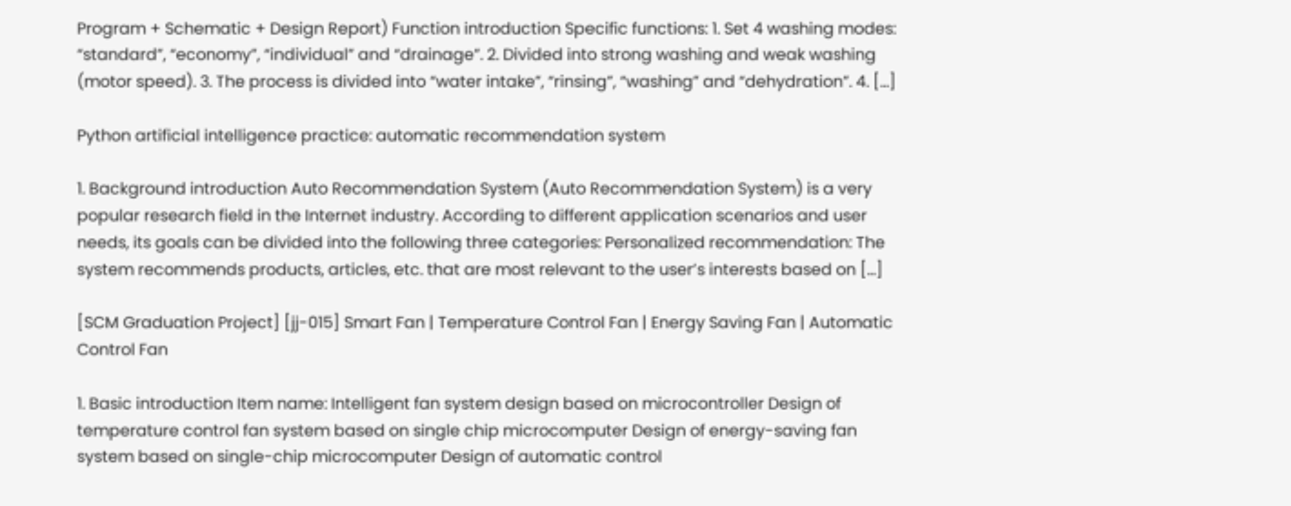Program + Schematic + Design Report) Function introduction Specific functions: 1. Set 4 washing modes: “standard”, “economy”, “individual” and “drainage”. 2. Divided into strong washing and weak washing (motor speed). 3. The process is divided into “water intake”, “rinsing”, “washing” and “dehydration”. 4. […]

Python artificial intelligence practice: automatic recommendation system

1. Background introduction Auto Recommendation System (Auto Recommendation System) is a very popular research field in the Internet industry. According to different application scenarios and user needs, its goals can be divided into the following three categories: Personalized recommendation: The system recommends products, articles, etc. that are most relevant to the user’s interests based on […]

[SCM Graduation Project] [jj-015] Smart Fan | Temperature Control Fan | Energy Saving Fan | Automatic Control Fan

1. Basic introduction Item name: Intelligent fan system design based on microcontroller Design of temperature control fan system based on single chip microcomputer Design of energy-saving fan system based on single-chip microcomputer Design of automatic control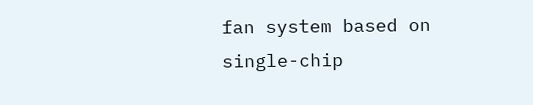fan system based on single-chip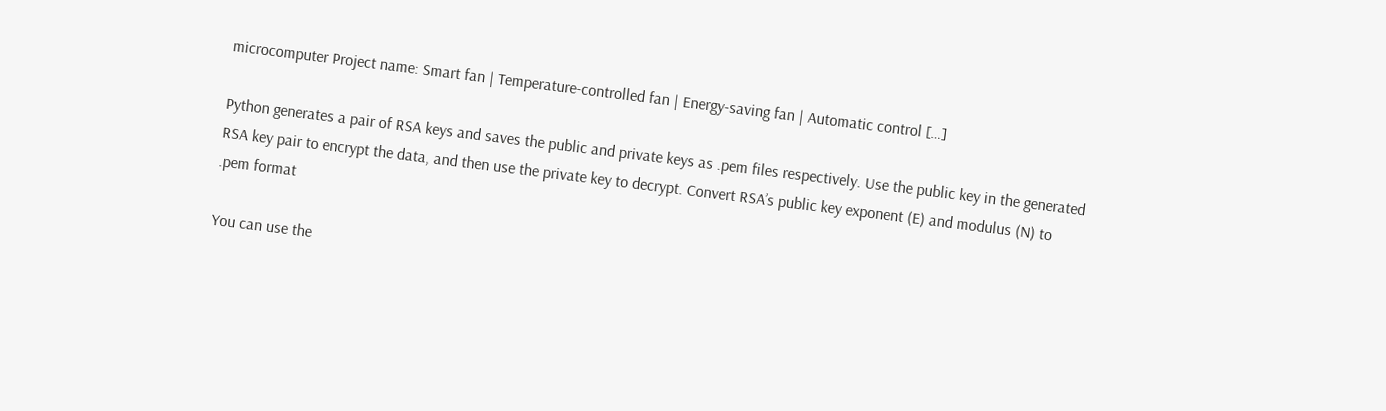microcomputer Project name: Smart fan | Temperature-controlled fan | Energy-saving fan | Automatic control […]

Python generates a pair of RSA keys and saves the public and private keys as .pem files respectively. Use the public key in the generated RSA key pair to encrypt the data, and then use the private key to decrypt. Convert RSA’s public key exponent (E) and modulus (N) to .pem format

You can use the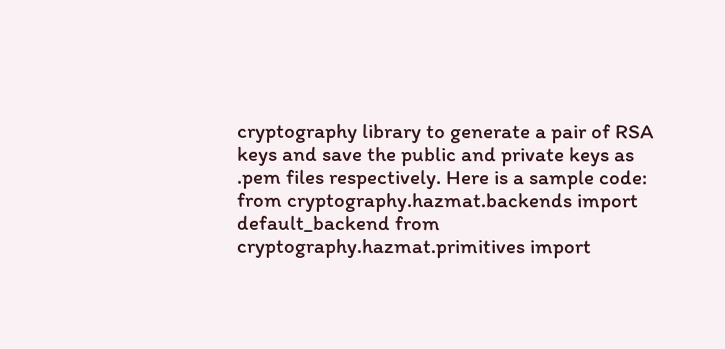cryptography library to generate a pair of RSA keys and save the public and private keys as .pem files respectively. Here is a sample code: from cryptography.hazmat.backends import default_backend from cryptography.hazmat.primitives import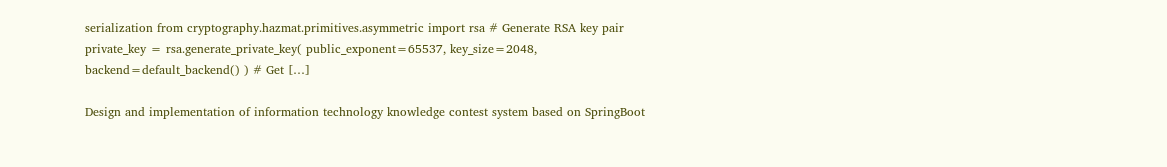serialization from cryptography.hazmat.primitives.asymmetric import rsa # Generate RSA key pair private_key = rsa.generate_private_key( public_exponent=65537, key_size=2048, backend=default_backend() ) # Get […]

Design and implementation of information technology knowledge contest system based on SpringBoot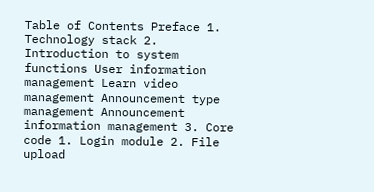Table of Contents Preface 1. Technology stack 2. Introduction to system functions User information management Learn video management Announcement type management Announcement information management 3. Core code 1. Login module 2. File upload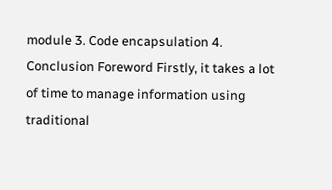module 3. Code encapsulation 4. Conclusion Foreword Firstly, it takes a lot of time to manage information using traditional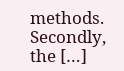methods. Secondly, the […]